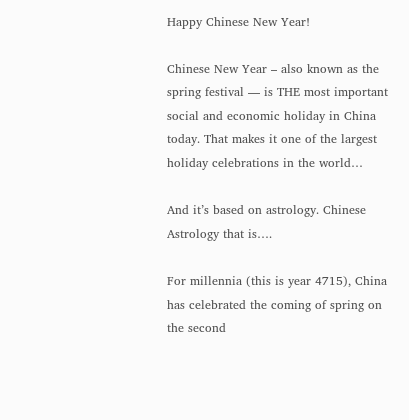Happy Chinese New Year!

Chinese New Year – also known as the spring festival — is THE most important social and economic holiday in China today. That makes it one of the largest holiday celebrations in the world…

And it’s based on astrology. Chinese Astrology that is….

For millennia (this is year 4715), China has celebrated the coming of spring on the second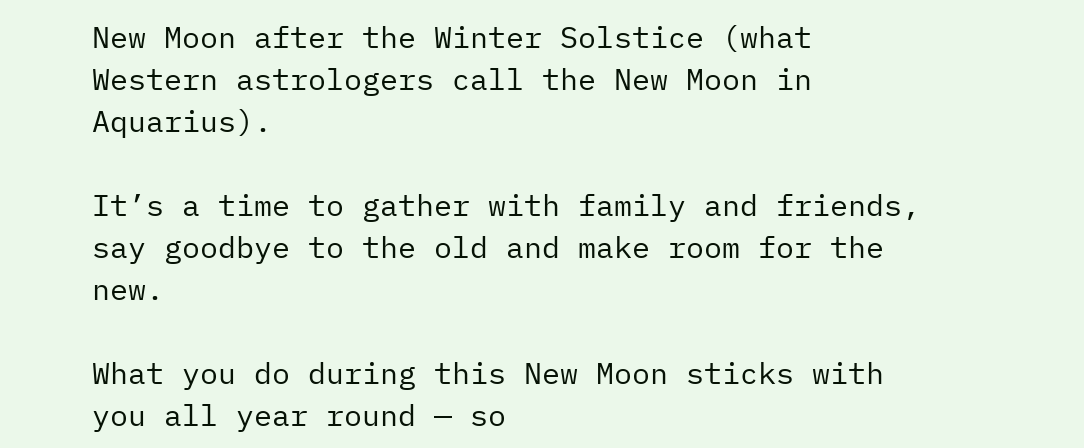New Moon after the Winter Solstice (what Western astrologers call the New Moon in Aquarius).

It’s a time to gather with family and friends, say goodbye to the old and make room for the new.

What you do during this New Moon sticks with you all year round — so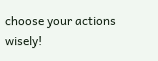choose your actions wisely!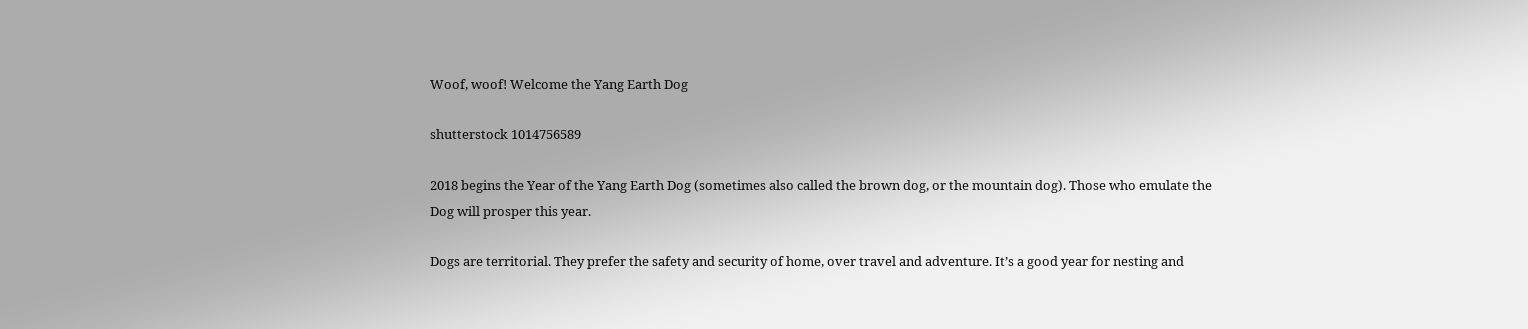Woof, woof! Welcome the Yang Earth Dog

shutterstock 1014756589

2018 begins the Year of the Yang Earth Dog (sometimes also called the brown dog, or the mountain dog). Those who emulate the Dog will prosper this year.

Dogs are territorial. They prefer the safety and security of home, over travel and adventure. It’s a good year for nesting and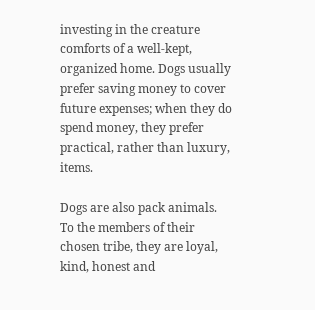investing in the creature comforts of a well-kept, organized home. Dogs usually prefer saving money to cover future expenses; when they do spend money, they prefer practical, rather than luxury, items.

Dogs are also pack animals. To the members of their chosen tribe, they are loyal, kind, honest and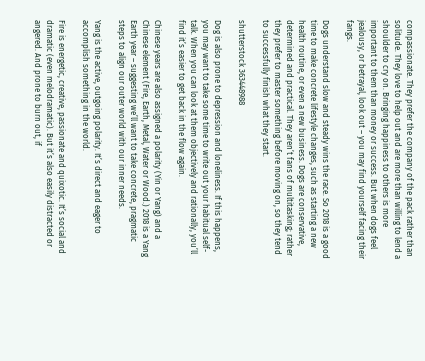compassionate. They prefer the company of the pack rather than solitude. They love to help out and are more than willing to lend a shoulder to cry on. Bringing happiness to others is more important to them than money or success. But when dogs feel jealousy, or betrayal, look out – you may find yourself facing their fangs.

Dogs understand slow and steady wins the race. So 2018 is a good time to make concrete lifestyle changes, such as starting a new health routine, or even a new business. Dogs are conservative, determined and practical. They aren’t fans of multitasking; rather they prefer to master something before moving on, so they tend to successfully finish what they start.

shutterstock 363448988

Dog is also prone to depression and loneliness. If this happens, you may want to take some time to write out your habitual self-talk. When you can look at them objectively and rationally, you’ll find it’s easier to get back in the flow again.

Chinese years are also assigned a polarity (Yin or Yang) and a Chinese element (Fire, Earth, Metal, Water or Wood.) 2018 is a Yang Earth year – suggesting we’ll want to take concrete, pragmatic steps to align our outer world with our inner needs.

Yang is the active, outgoing polarity. It’s direct and eager to accomplish something in the world.

Fire is energetic, creative, passionate and quixotic. It’s social and dramatic (even melodramatic). But it’s also easily distracted or angered. And prone to burn out, if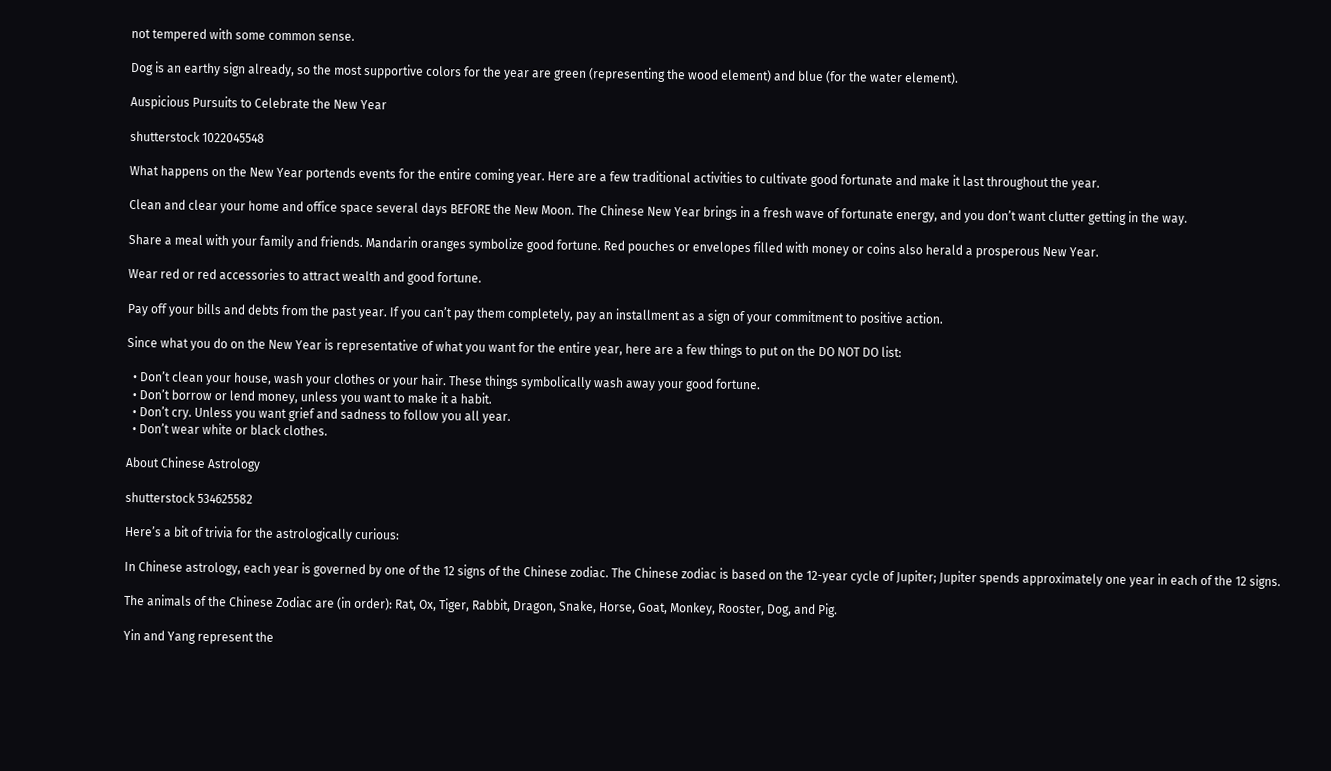not tempered with some common sense.

Dog is an earthy sign already, so the most supportive colors for the year are green (representing the wood element) and blue (for the water element).

Auspicious Pursuits to Celebrate the New Year

shutterstock 1022045548

What happens on the New Year portends events for the entire coming year. Here are a few traditional activities to cultivate good fortunate and make it last throughout the year.

Clean and clear your home and office space several days BEFORE the New Moon. The Chinese New Year brings in a fresh wave of fortunate energy, and you don’t want clutter getting in the way.

Share a meal with your family and friends. Mandarin oranges symbolize good fortune. Red pouches or envelopes filled with money or coins also herald a prosperous New Year.

Wear red or red accessories to attract wealth and good fortune.

Pay off your bills and debts from the past year. If you can’t pay them completely, pay an installment as a sign of your commitment to positive action.

Since what you do on the New Year is representative of what you want for the entire year, here are a few things to put on the DO NOT DO list:

  • Don’t clean your house, wash your clothes or your hair. These things symbolically wash away your good fortune.
  • Don’t borrow or lend money, unless you want to make it a habit.
  • Don’t cry. Unless you want grief and sadness to follow you all year.
  • Don’t wear white or black clothes.

About Chinese Astrology

shutterstock 534625582

Here’s a bit of trivia for the astrologically curious:

In Chinese astrology, each year is governed by one of the 12 signs of the Chinese zodiac. The Chinese zodiac is based on the 12-year cycle of Jupiter; Jupiter spends approximately one year in each of the 12 signs.

The animals of the Chinese Zodiac are (in order): Rat, Ox, Tiger, Rabbit, Dragon, Snake, Horse, Goat, Monkey, Rooster, Dog, and Pig.

Yin and Yang represent the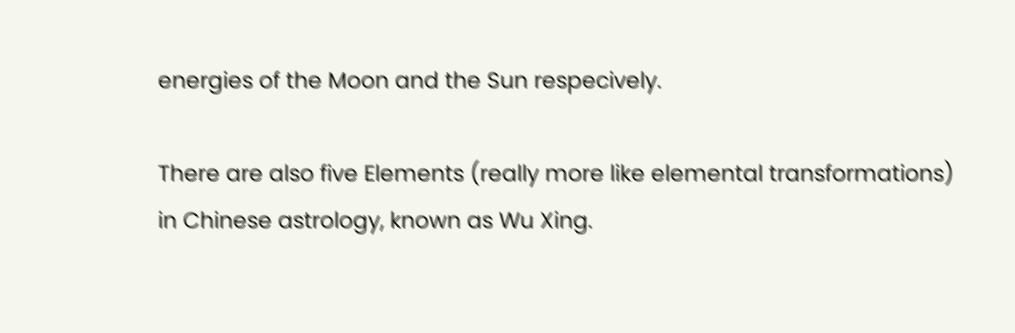energies of the Moon and the Sun respecively.

There are also five Elements (really more like elemental transformations) in Chinese astrology, known as Wu Xing.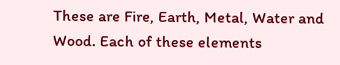These are Fire, Earth, Metal, Water and Wood. Each of these elements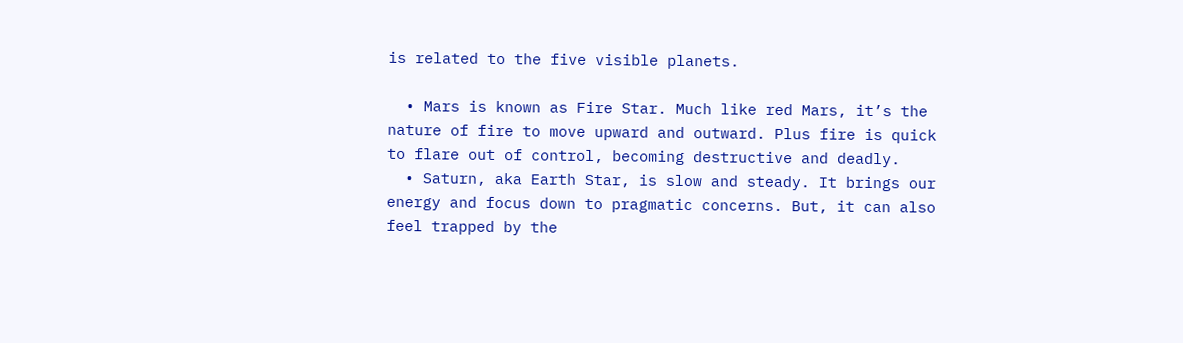is related to the five visible planets.

  • Mars is known as Fire Star. Much like red Mars, it’s the nature of fire to move upward and outward. Plus fire is quick to flare out of control, becoming destructive and deadly.
  • Saturn, aka Earth Star, is slow and steady. It brings our energy and focus down to pragmatic concerns. But, it can also feel trapped by the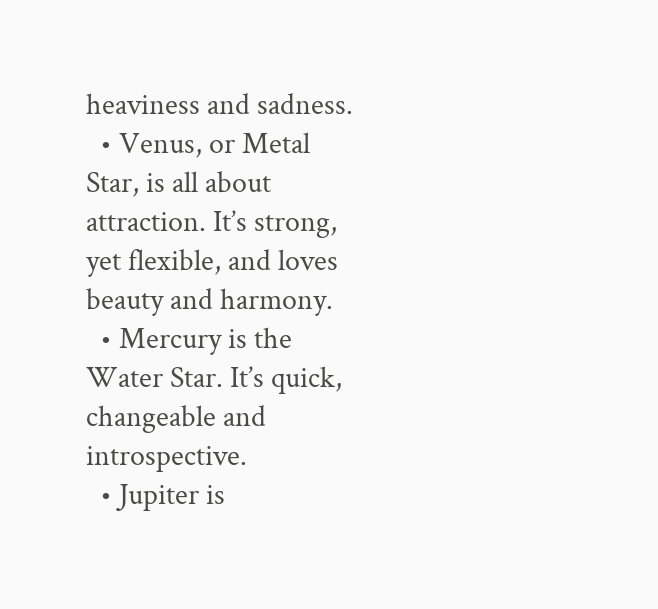heaviness and sadness.
  • Venus, or Metal Star, is all about attraction. It’s strong, yet flexible, and loves beauty and harmony.
  • Mercury is the Water Star. It’s quick, changeable and introspective.
  • Jupiter is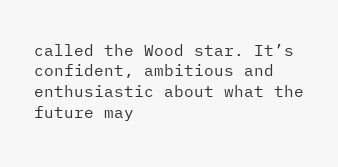called the Wood star. It’s confident, ambitious and enthusiastic about what the future may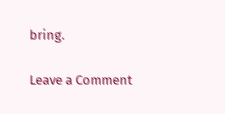bring.

Leave a Comment